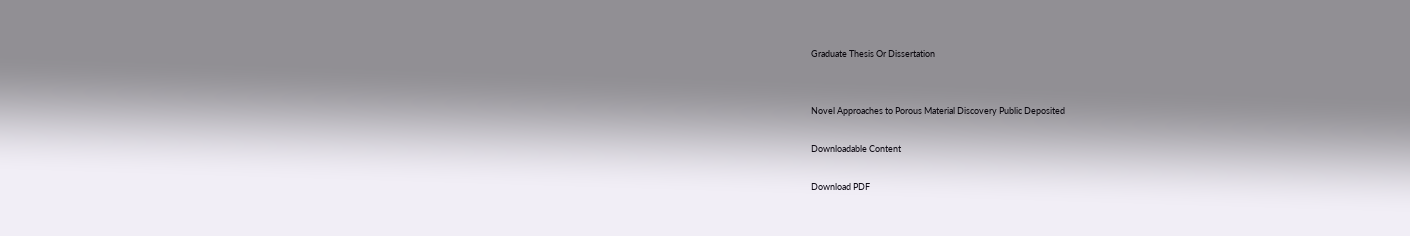Graduate Thesis Or Dissertation


Novel Approaches to Porous Material Discovery Public Deposited

Downloadable Content

Download PDF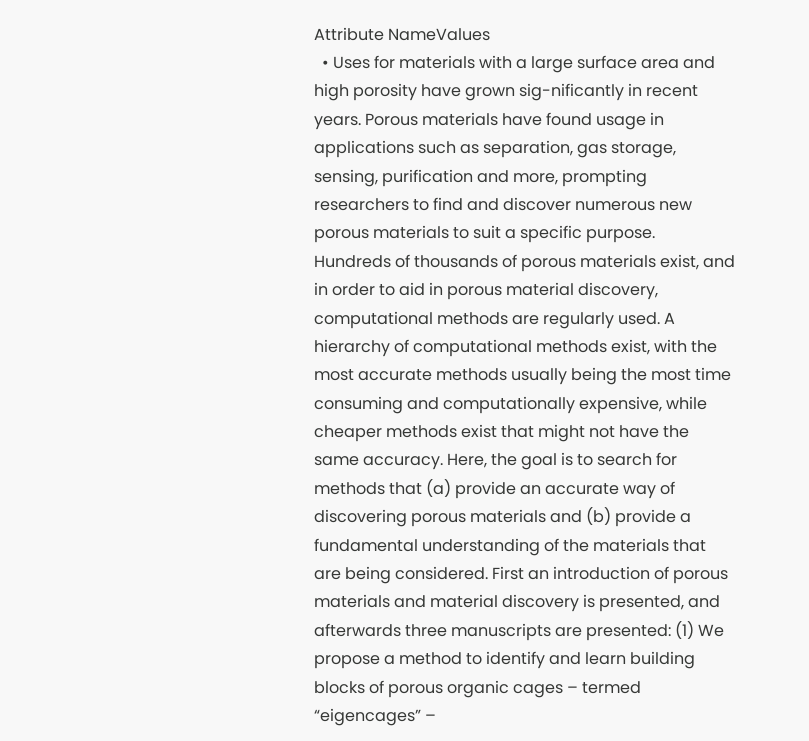Attribute NameValues
  • Uses for materials with a large surface area and high porosity have grown sig-nificantly in recent years. Porous materials have found usage in applications such as separation, gas storage, sensing, purification and more, prompting researchers to find and discover numerous new porous materials to suit a specific purpose. Hundreds of thousands of porous materials exist, and in order to aid in porous material discovery, computational methods are regularly used. A hierarchy of computational methods exist, with the most accurate methods usually being the most time consuming and computationally expensive, while cheaper methods exist that might not have the same accuracy. Here, the goal is to search for methods that (a) provide an accurate way of discovering porous materials and (b) provide a fundamental understanding of the materials that are being considered. First an introduction of porous materials and material discovery is presented, and afterwards three manuscripts are presented: (1) We propose a method to identify and learn building blocks of porous organic cages – termed “eigencages” –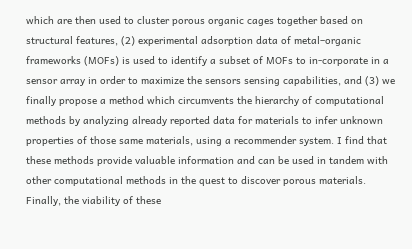which are then used to cluster porous organic cages together based on structural features, (2) experimental adsorption data of metal–organic frameworks (MOFs) is used to identify a subset of MOFs to in-corporate in a sensor array in order to maximize the sensors sensing capabilities, and (3) we finally propose a method which circumvents the hierarchy of computational methods by analyzing already reported data for materials to infer unknown properties of those same materials, using a recommender system. I find that these methods provide valuable information and can be used in tandem with other computational methods in the quest to discover porous materials. Finally, the viability of these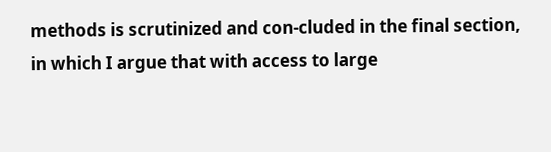methods is scrutinized and con-cluded in the final section, in which I argue that with access to large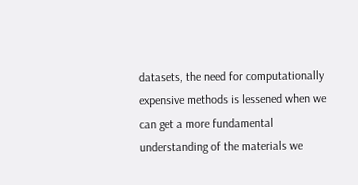datasets, the need for computationally expensive methods is lessened when we can get a more fundamental understanding of the materials we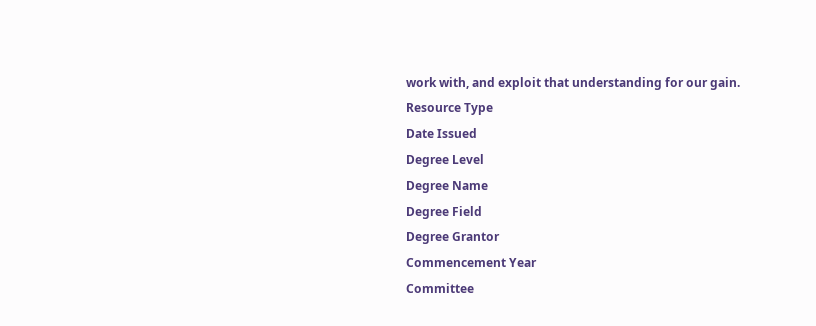work with, and exploit that understanding for our gain.
Resource Type
Date Issued
Degree Level
Degree Name
Degree Field
Degree Grantor
Commencement Year
Committee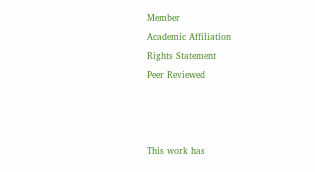Member
Academic Affiliation
Rights Statement
Peer Reviewed



This work has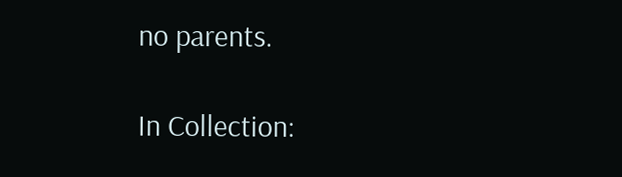no parents.

In Collection: